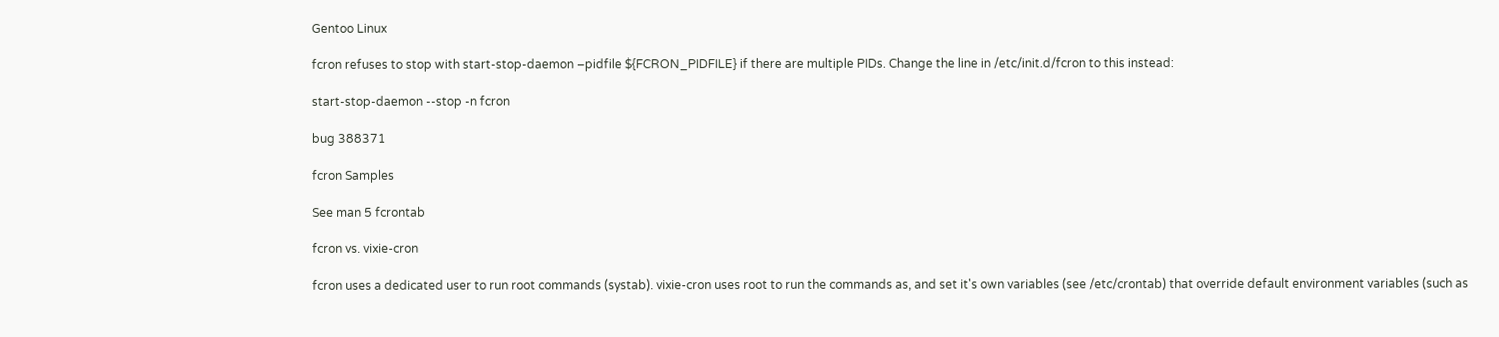Gentoo Linux

fcron refuses to stop with start-stop-daemon –pidfile ${FCRON_PIDFILE} if there are multiple PIDs. Change the line in /etc/init.d/fcron to this instead:

start-stop-daemon --stop -n fcron

bug 388371

fcron Samples

See man 5 fcrontab

fcron vs. vixie-cron

fcron uses a dedicated user to run root commands (systab). vixie-cron uses root to run the commands as, and set it's own variables (see /etc/crontab) that override default environment variables (such as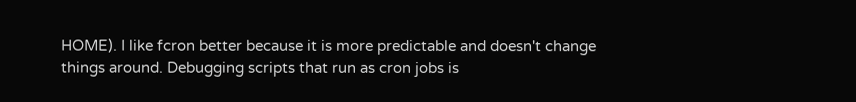HOME). I like fcron better because it is more predictable and doesn't change things around. Debugging scripts that run as cron jobs is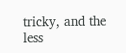tricky, and the less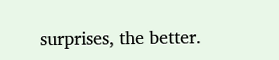surprises, the better.